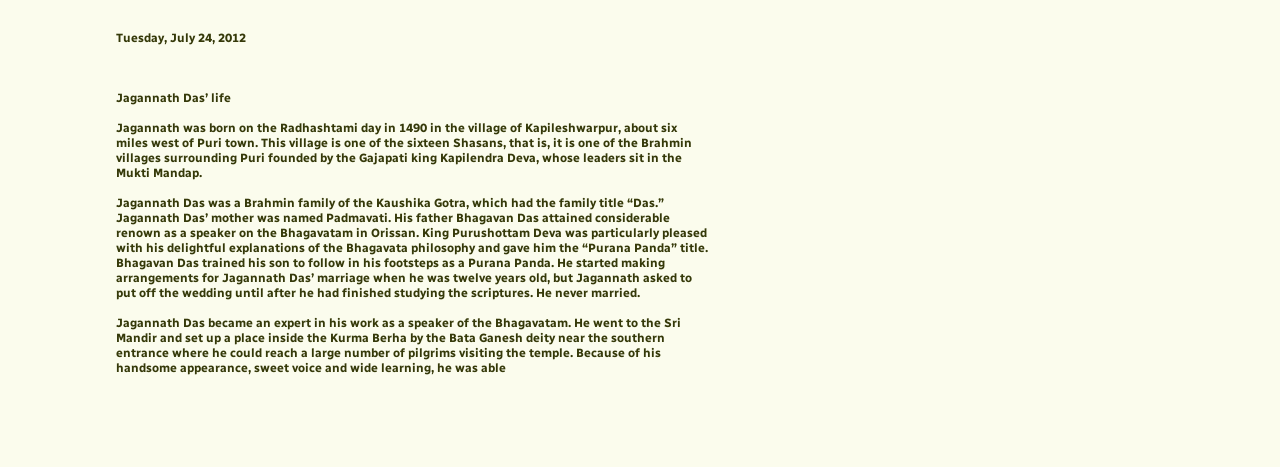Tuesday, July 24, 2012



Jagannath Das’ life

Jagannath was born on the Radhashtami day in 1490 in the village of Kapileshwarpur, about six miles west of Puri town. This village is one of the sixteen Shasans, that is, it is one of the Brahmin villages surrounding Puri founded by the Gajapati king Kapilendra Deva, whose leaders sit in the Mukti Mandap.

Jagannath Das was a Brahmin family of the Kaushika Gotra, which had the family title “Das.” Jagannath Das’ mother was named Padmavati. His father Bhagavan Das attained considerable renown as a speaker on the Bhagavatam in Orissan. King Purushottam Deva was particularly pleased with his delightful explanations of the Bhagavata philosophy and gave him the “Purana Panda” title. Bhagavan Das trained his son to follow in his footsteps as a Purana Panda. He started making arrangements for Jagannath Das’ marriage when he was twelve years old, but Jagannath asked to put off the wedding until after he had finished studying the scriptures. He never married.

Jagannath Das became an expert in his work as a speaker of the Bhagavatam. He went to the Sri Mandir and set up a place inside the Kurma Berha by the Bata Ganesh deity near the southern entrance where he could reach a large number of pilgrims visiting the temple. Because of his handsome appearance, sweet voice and wide learning, he was able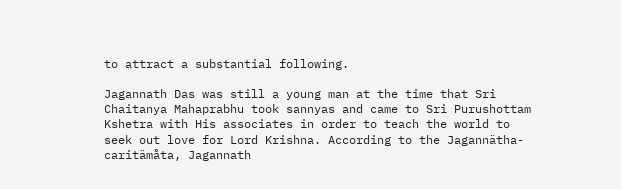to attract a substantial following.

Jagannath Das was still a young man at the time that Sri Chaitanya Mahaprabhu took sannyas and came to Sri Purushottam Kshetra with His associates in order to teach the world to seek out love for Lord Krishna. According to the Jagannätha-caritämåta, Jagannath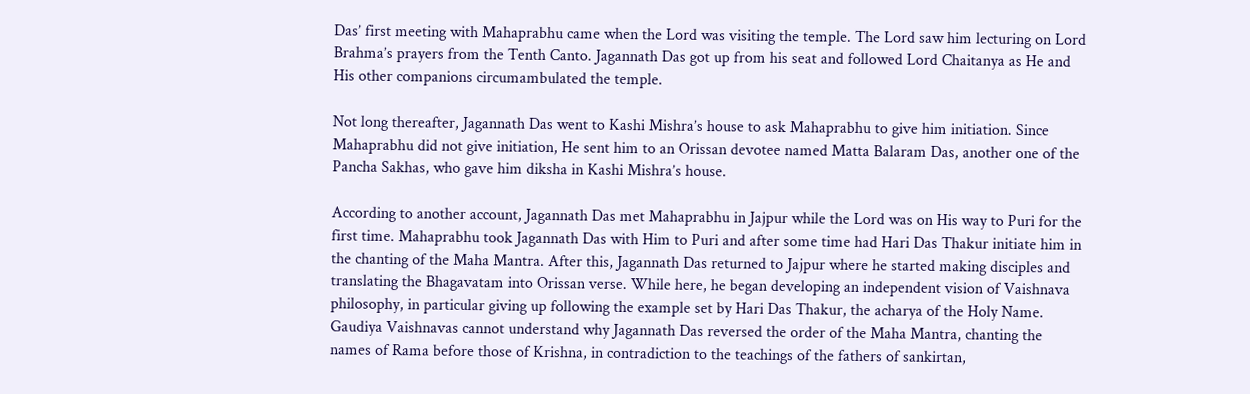Das’ first meeting with Mahaprabhu came when the Lord was visiting the temple. The Lord saw him lecturing on Lord Brahma’s prayers from the Tenth Canto. Jagannath Das got up from his seat and followed Lord Chaitanya as He and His other companions circumambulated the temple.

Not long thereafter, Jagannath Das went to Kashi Mishra’s house to ask Mahaprabhu to give him initiation. Since Mahaprabhu did not give initiation, He sent him to an Orissan devotee named Matta Balaram Das, another one of the Pancha Sakhas, who gave him diksha in Kashi Mishra’s house.

According to another account, Jagannath Das met Mahaprabhu in Jajpur while the Lord was on His way to Puri for the first time. Mahaprabhu took Jagannath Das with Him to Puri and after some time had Hari Das Thakur initiate him in the chanting of the Maha Mantra. After this, Jagannath Das returned to Jajpur where he started making disciples and translating the Bhagavatam into Orissan verse. While here, he began developing an independent vision of Vaishnava philosophy, in particular giving up following the example set by Hari Das Thakur, the acharya of the Holy Name. Gaudiya Vaishnavas cannot understand why Jagannath Das reversed the order of the Maha Mantra, chanting the names of Rama before those of Krishna, in contradiction to the teachings of the fathers of sankirtan,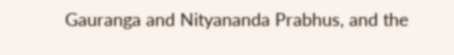Gauranga and Nityananda Prabhus, and the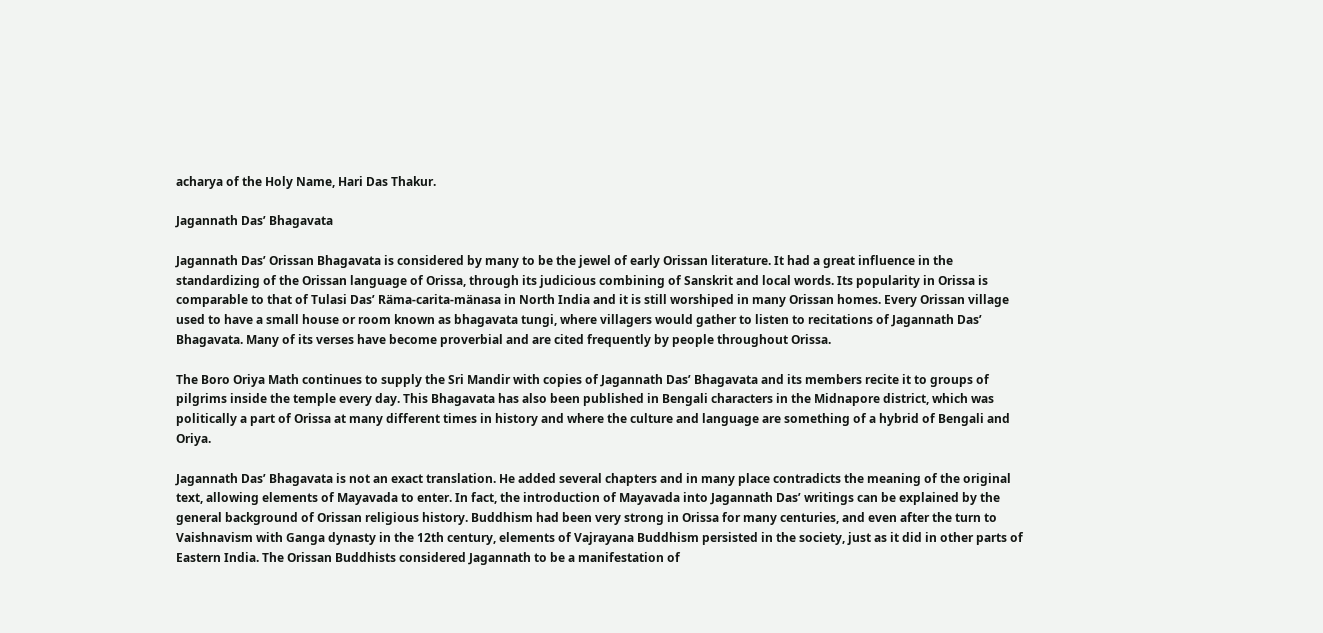acharya of the Holy Name, Hari Das Thakur.

Jagannath Das’ Bhagavata

Jagannath Das’ Orissan Bhagavata is considered by many to be the jewel of early Orissan literature. It had a great influence in the standardizing of the Orissan language of Orissa, through its judicious combining of Sanskrit and local words. Its popularity in Orissa is comparable to that of Tulasi Das’ Räma-carita-mänasa in North India and it is still worshiped in many Orissan homes. Every Orissan village used to have a small house or room known as bhagavata tungi, where villagers would gather to listen to recitations of Jagannath Das’ Bhagavata. Many of its verses have become proverbial and are cited frequently by people throughout Orissa.

The Boro Oriya Math continues to supply the Sri Mandir with copies of Jagannath Das’ Bhagavata and its members recite it to groups of pilgrims inside the temple every day. This Bhagavata has also been published in Bengali characters in the Midnapore district, which was politically a part of Orissa at many different times in history and where the culture and language are something of a hybrid of Bengali and Oriya.

Jagannath Das’ Bhagavata is not an exact translation. He added several chapters and in many place contradicts the meaning of the original text, allowing elements of Mayavada to enter. In fact, the introduction of Mayavada into Jagannath Das’ writings can be explained by the general background of Orissan religious history. Buddhism had been very strong in Orissa for many centuries, and even after the turn to Vaishnavism with Ganga dynasty in the 12th century, elements of Vajrayana Buddhism persisted in the society, just as it did in other parts of Eastern India. The Orissan Buddhists considered Jagannath to be a manifestation of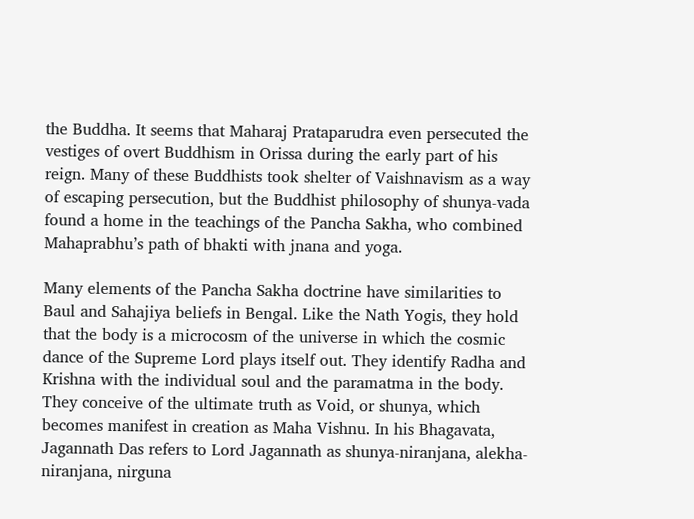the Buddha. It seems that Maharaj Prataparudra even persecuted the vestiges of overt Buddhism in Orissa during the early part of his reign. Many of these Buddhists took shelter of Vaishnavism as a way of escaping persecution, but the Buddhist philosophy of shunya-vada found a home in the teachings of the Pancha Sakha, who combined Mahaprabhu’s path of bhakti with jnana and yoga.

Many elements of the Pancha Sakha doctrine have similarities to Baul and Sahajiya beliefs in Bengal. Like the Nath Yogis, they hold that the body is a microcosm of the universe in which the cosmic dance of the Supreme Lord plays itself out. They identify Radha and Krishna with the individual soul and the paramatma in the body. They conceive of the ultimate truth as Void, or shunya, which becomes manifest in creation as Maha Vishnu. In his Bhagavata, Jagannath Das refers to Lord Jagannath as shunya-niranjana, alekha-niranjana, nirguna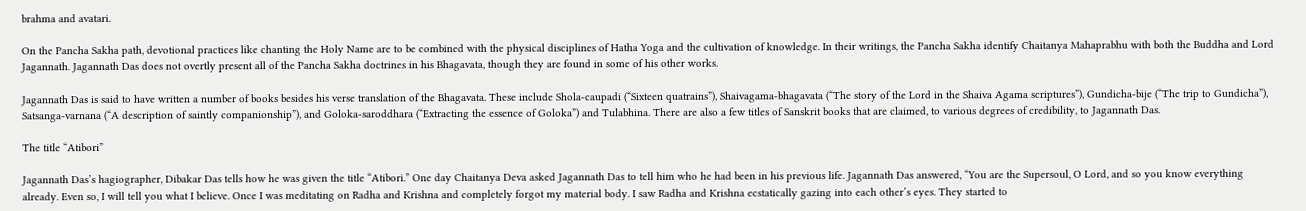brahma and avatari.

On the Pancha Sakha path, devotional practices like chanting the Holy Name are to be combined with the physical disciplines of Hatha Yoga and the cultivation of knowledge. In their writings, the Pancha Sakha identify Chaitanya Mahaprabhu with both the Buddha and Lord Jagannath. Jagannath Das does not overtly present all of the Pancha Sakha doctrines in his Bhagavata, though they are found in some of his other works.

Jagannath Das is said to have written a number of books besides his verse translation of the Bhagavata. These include Shola-caupadi (“Sixteen quatrains”), Shaivagama-bhagavata (“The story of the Lord in the Shaiva Agama scriptures”), Gundicha-bije (“The trip to Gundicha”), Satsanga-varnana (“A description of saintly companionship”), and Goloka-saroddhara (“Extracting the essence of Goloka”) and Tulabhina. There are also a few titles of Sanskrit books that are claimed, to various degrees of credibility, to Jagannath Das.

The title “Atibori”

Jagannath Das’s hagiographer, Dibakar Das tells how he was given the title “Atibori.” One day Chaitanya Deva asked Jagannath Das to tell him who he had been in his previous life. Jagannath Das answered, “You are the Supersoul, O Lord, and so you know everything already. Even so, I will tell you what I believe. Once I was meditating on Radha and Krishna and completely forgot my material body. I saw Radha and Krishna ecstatically gazing into each other’s eyes. They started to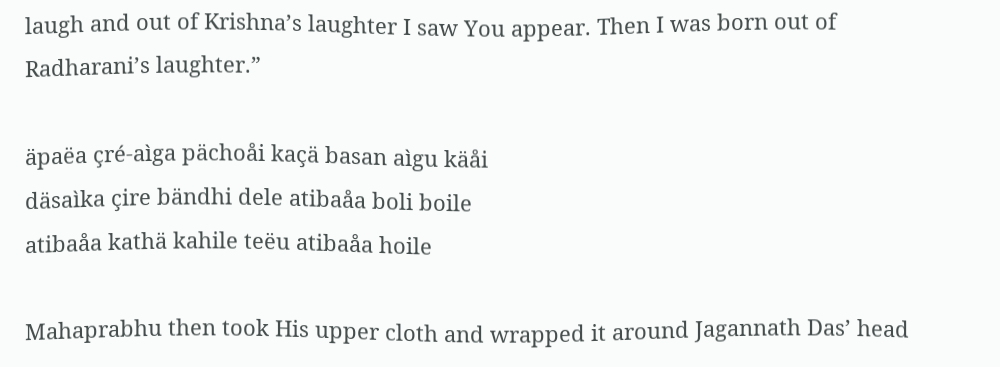laugh and out of Krishna’s laughter I saw You appear. Then I was born out of Radharani’s laughter.”

äpaëa çré-aìga pächoåi kaçä basan aìgu käåi
däsaìka çire bändhi dele atibaåa boli boile
atibaåa kathä kahile teëu atibaåa hoile

Mahaprabhu then took His upper cloth and wrapped it around Jagannath Das’ head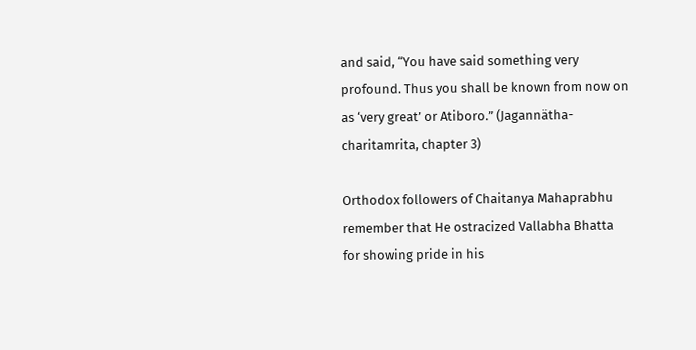and said, “You have said something very profound. Thus you shall be known from now on as ‘very great’ or Atiboro.” (Jagannätha-charitamrita, chapter 3)

Orthodox followers of Chaitanya Mahaprabhu remember that He ostracized Vallabha Bhatta for showing pride in his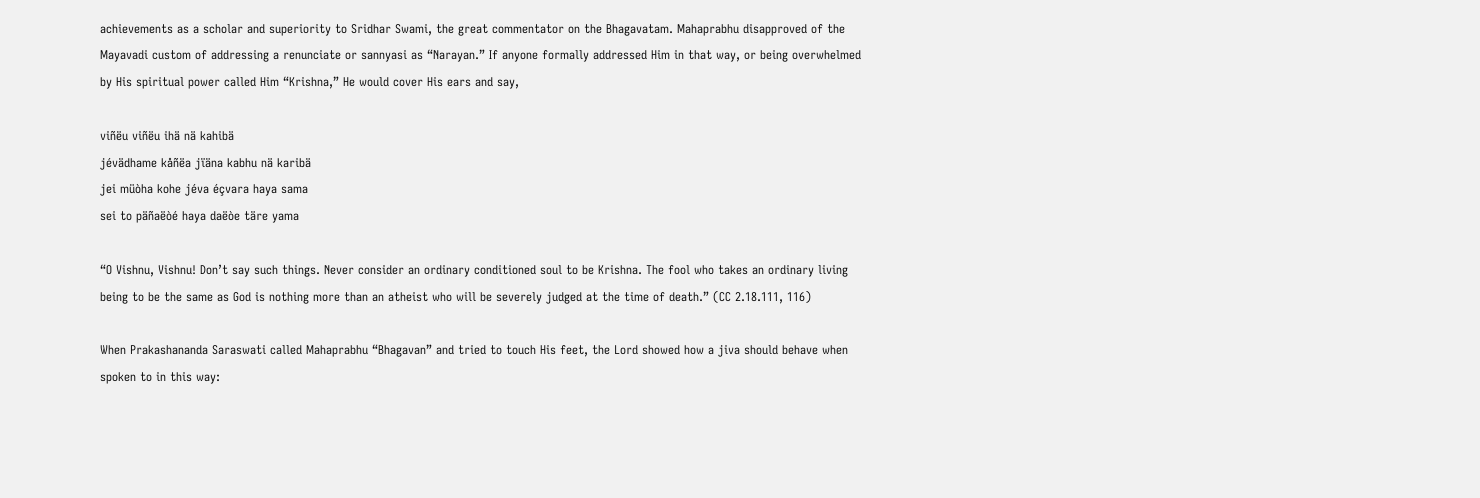achievements as a scholar and superiority to Sridhar Swami, the great commentator on the Bhagavatam. Mahaprabhu disapproved of the Mayavadi custom of addressing a renunciate or sannyasi as “Narayan.” If anyone formally addressed Him in that way, or being overwhelmed by His spiritual power called Him “Krishna,” He would cover His ears and say,

viñëu viñëu ihä nä kahibä
jévädhame kåñëa jïäna kabhu nä karibä
jei müòha kohe jéva éçvara haya sama
sei to päñaëòé haya daëòe täre yama

“O Vishnu, Vishnu! Don’t say such things. Never consider an ordinary conditioned soul to be Krishna. The fool who takes an ordinary living being to be the same as God is nothing more than an atheist who will be severely judged at the time of death.” (CC 2.18.111, 116)

When Prakashananda Saraswati called Mahaprabhu “Bhagavan” and tried to touch His feet, the Lord showed how a jiva should behave when spoken to in this way: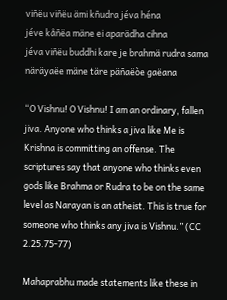viñëu viñëu ämi kñudra jéva héna
jéve kåñëa mäne ei aparädha cihna
jéva viñëu buddhi kare je brahmä rudra sama
näräyaëe mäne täre päñaëòe gaëana

“O Vishnu! O Vishnu! I am an ordinary, fallen jiva. Anyone who thinks a jiva like Me is Krishna is committing an offense. The scriptures say that anyone who thinks even gods like Brahma or Rudra to be on the same level as Narayan is an atheist. This is true for someone who thinks any jiva is Vishnu.” (CC 2.25.75-77)

Mahaprabhu made statements like these in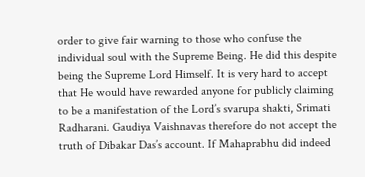order to give fair warning to those who confuse the individual soul with the Supreme Being. He did this despite being the Supreme Lord Himself. It is very hard to accept that He would have rewarded anyone for publicly claiming to be a manifestation of the Lord’s svarupa shakti, Srimati Radharani. Gaudiya Vaishnavas therefore do not accept the truth of Dibakar Das’s account. If Mahaprabhu did indeed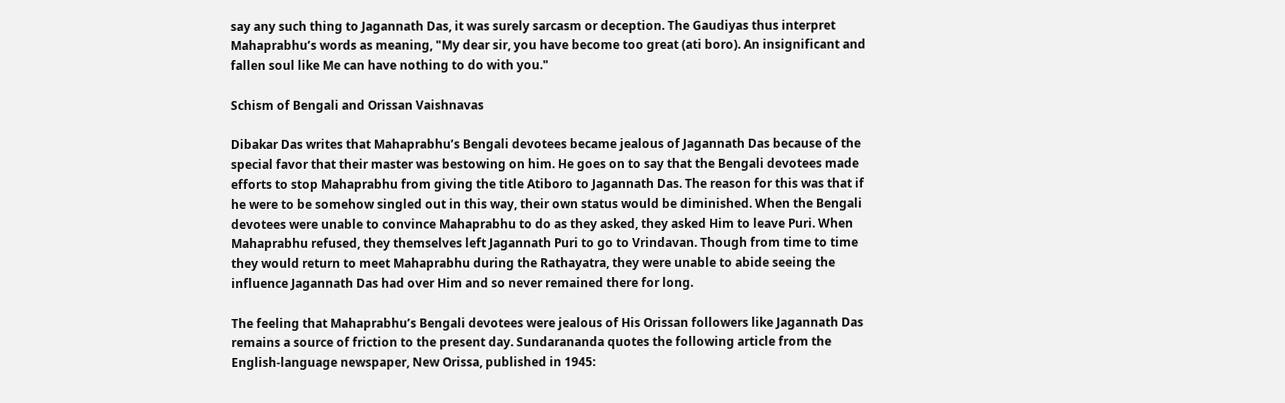say any such thing to Jagannath Das, it was surely sarcasm or deception. The Gaudiyas thus interpret Mahaprabhu’s words as meaning, "My dear sir, you have become too great (ati boro). An insignificant and fallen soul like Me can have nothing to do with you."

Schism of Bengali and Orissan Vaishnavas

Dibakar Das writes that Mahaprabhu’s Bengali devotees became jealous of Jagannath Das because of the special favor that their master was bestowing on him. He goes on to say that the Bengali devotees made efforts to stop Mahaprabhu from giving the title Atiboro to Jagannath Das. The reason for this was that if he were to be somehow singled out in this way, their own status would be diminished. When the Bengali devotees were unable to convince Mahaprabhu to do as they asked, they asked Him to leave Puri. When Mahaprabhu refused, they themselves left Jagannath Puri to go to Vrindavan. Though from time to time they would return to meet Mahaprabhu during the Rathayatra, they were unable to abide seeing the influence Jagannath Das had over Him and so never remained there for long.

The feeling that Mahaprabhu’s Bengali devotees were jealous of His Orissan followers like Jagannath Das remains a source of friction to the present day. Sundarananda quotes the following article from the English-language newspaper, New Orissa, published in 1945: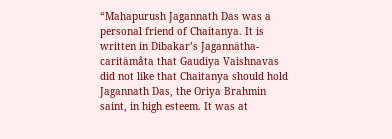“Mahapurush Jagannath Das was a personal friend of Chaitanya. It is written in Dibakar’s Jagannätha-caritämåta that Gaudiya Vaishnavas did not like that Chaitanya should hold Jagannath Das, the Oriya Brahmin saint, in high esteem. It was at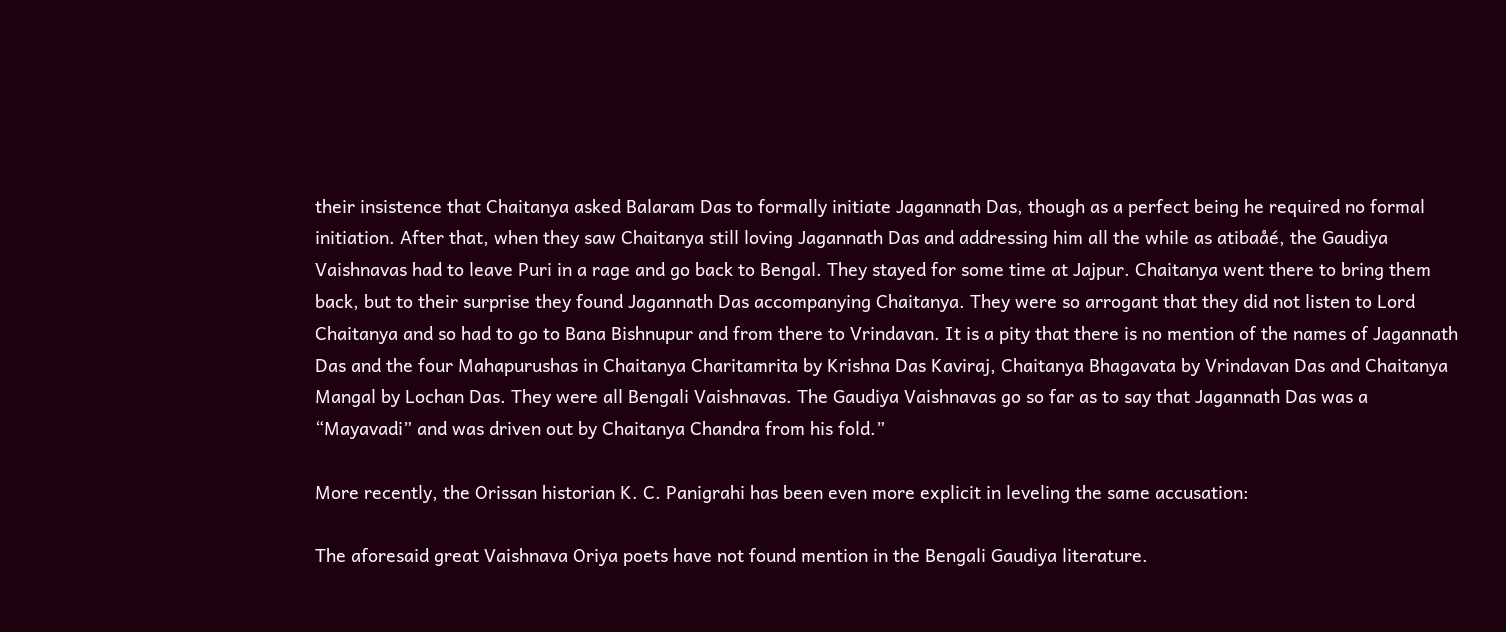their insistence that Chaitanya asked Balaram Das to formally initiate Jagannath Das, though as a perfect being he required no formal initiation. After that, when they saw Chaitanya still loving Jagannath Das and addressing him all the while as atibaåé, the Gaudiya Vaishnavas had to leave Puri in a rage and go back to Bengal. They stayed for some time at Jajpur. Chaitanya went there to bring them back, but to their surprise they found Jagannath Das accompanying Chaitanya. They were so arrogant that they did not listen to Lord Chaitanya and so had to go to Bana Bishnupur and from there to Vrindavan. It is a pity that there is no mention of the names of Jagannath Das and the four Mahapurushas in Chaitanya Charitamrita by Krishna Das Kaviraj, Chaitanya Bhagavata by Vrindavan Das and Chaitanya Mangal by Lochan Das. They were all Bengali Vaishnavas. The Gaudiya Vaishnavas go so far as to say that Jagannath Das was a “Mayavadi” and was driven out by Chaitanya Chandra from his fold.”

More recently, the Orissan historian K. C. Panigrahi has been even more explicit in leveling the same accusation:

The aforesaid great Vaishnava Oriya poets have not found mention in the Bengali Gaudiya literature.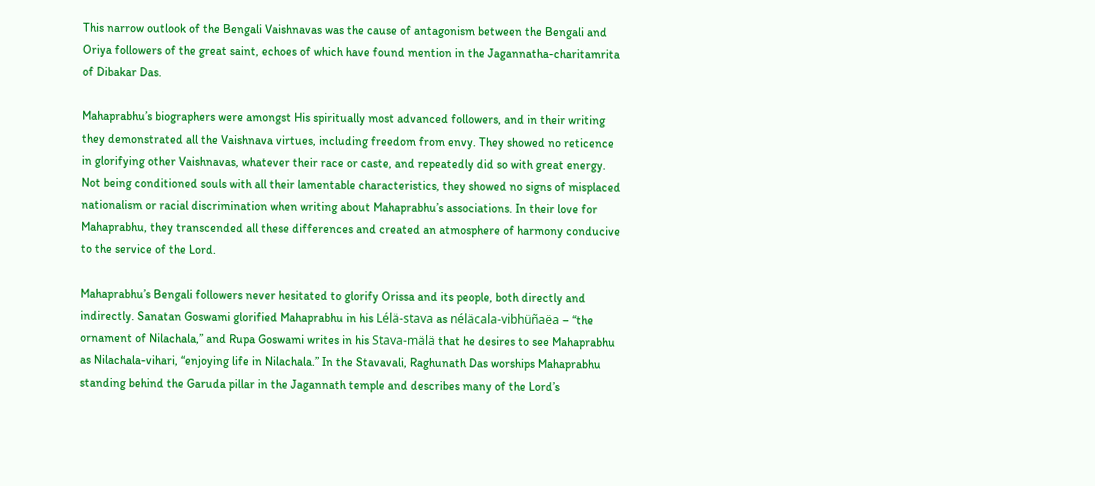This narrow outlook of the Bengali Vaishnavas was the cause of antagonism between the Bengali and Oriya followers of the great saint, echoes of which have found mention in the Jagannatha-charitamrita of Dibakar Das.

Mahaprabhu’s biographers were amongst His spiritually most advanced followers, and in their writing they demonstrated all the Vaishnava virtues, including freedom from envy. They showed no reticence in glorifying other Vaishnavas, whatever their race or caste, and repeatedly did so with great energy. Not being conditioned souls with all their lamentable characteristics, they showed no signs of misplaced nationalism or racial discrimination when writing about Mahaprabhu’s associations. In their love for Mahaprabhu, they transcended all these differences and created an atmosphere of harmony conducive to the service of the Lord.

Mahaprabhu’s Bengali followers never hesitated to glorify Orissa and its people, both directly and indirectly. Sanatan Goswami glorified Mahaprabhu in his Lélä-stava as néläcala-vibhüñaëa – “the ornament of Nilachala,” and Rupa Goswami writes in his Stava-mälä that he desires to see Mahaprabhu as Nilachala-vihari, “enjoying life in Nilachala.” In the Stavavali, Raghunath Das worships Mahaprabhu standing behind the Garuda pillar in the Jagannath temple and describes many of the Lord’s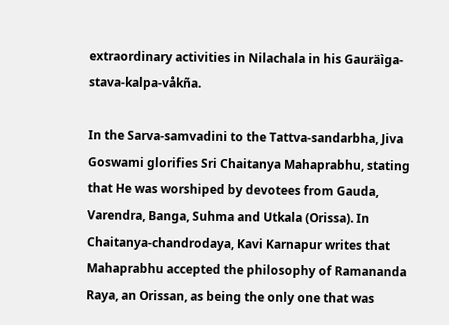extraordinary activities in Nilachala in his Gauräìga-stava-kalpa-våkña.

In the Sarva-samvadini to the Tattva-sandarbha, Jiva Goswami glorifies Sri Chaitanya Mahaprabhu, stating that He was worshiped by devotees from Gauda, Varendra, Banga, Suhma and Utkala (Orissa). In Chaitanya-chandrodaya, Kavi Karnapur writes that Mahaprabhu accepted the philosophy of Ramananda Raya, an Orissan, as being the only one that was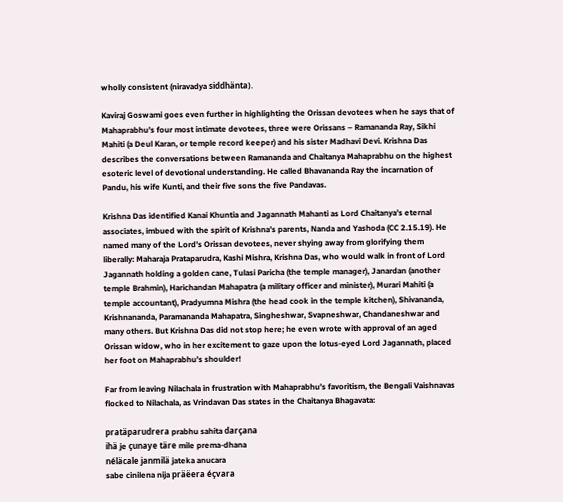wholly consistent (niravadya siddhänta).

Kaviraj Goswami goes even further in highlighting the Orissan devotees when he says that of Mahaprabhu’s four most intimate devotees, three were Orissans – Ramananda Ray, Sikhi Mahiti (a Deul Karan, or temple record keeper) and his sister Madhavi Devi. Krishna Das describes the conversations between Ramananda and Chaitanya Mahaprabhu on the highest esoteric level of devotional understanding. He called Bhavananda Ray the incarnation of Pandu, his wife Kunti, and their five sons the five Pandavas.

Krishna Das identified Kanai Khuntia and Jagannath Mahanti as Lord Chaitanya’s eternal associates, imbued with the spirit of Krishna’s parents, Nanda and Yashoda (CC 2.15.19). He named many of the Lord’s Orissan devotees, never shying away from glorifying them liberally: Maharaja Prataparudra, Kashi Mishra, Krishna Das, who would walk in front of Lord Jagannath holding a golden cane, Tulasi Paricha (the temple manager), Janardan (another temple Brahmin), Harichandan Mahapatra (a military officer and minister), Murari Mahiti (a temple accountant), Pradyumna Mishra (the head cook in the temple kitchen), Shivananda, Krishnananda, Paramananda Mahapatra, Singheshwar, Svapneshwar, Chandaneshwar and many others. But Krishna Das did not stop here; he even wrote with approval of an aged Orissan widow, who in her excitement to gaze upon the lotus-eyed Lord Jagannath, placed her foot on Mahaprabhu’s shoulder!

Far from leaving Nilachala in frustration with Mahaprabhu’s favoritism, the Bengali Vaishnavas flocked to Nilachala, as Vrindavan Das states in the Chaitanya Bhagavata:

pratäparudrera prabhu sahita darçana
ihä je çunaye täre mile prema-dhana
néläcale janmilä jateka anucara
sabe cinilena nija präëera éçvara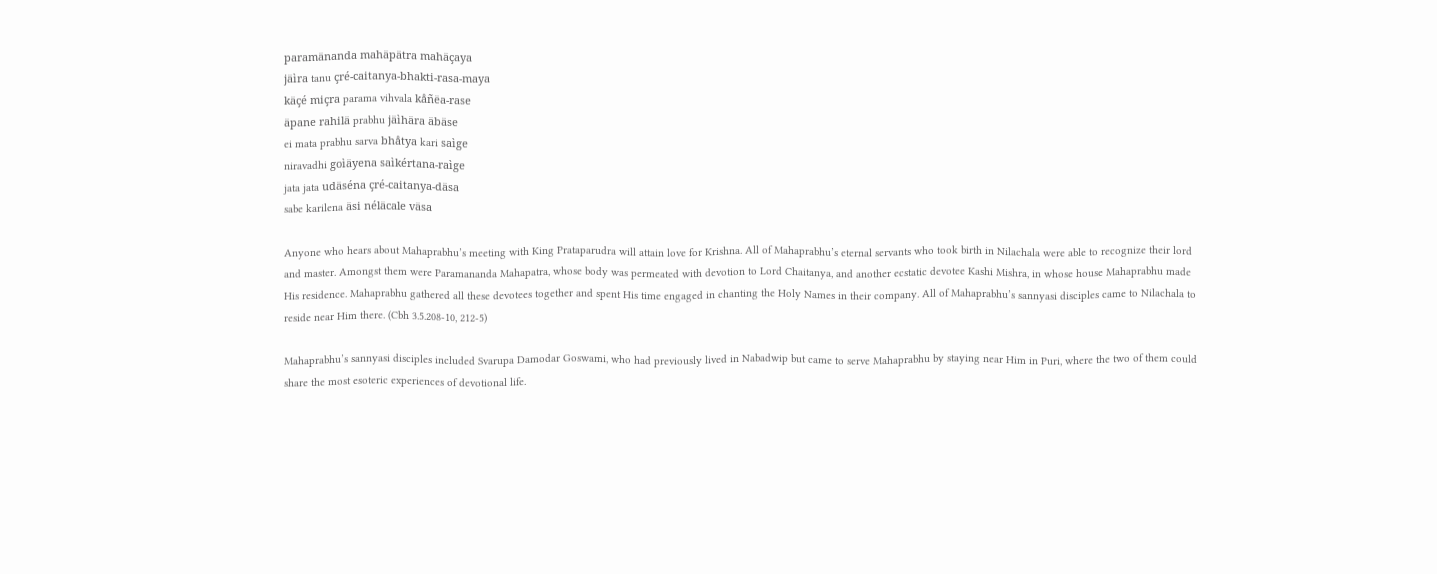paramänanda mahäpätra mahäçaya
jäìra tanu çré-caitanya-bhakti-rasa-maya
käçé miçra parama vihvala kåñëa-rase
äpane rahilä prabhu jäìhära äbäse
ei mata prabhu sarva bhåtya kari saìge
niravadhi goìäyena saìkértana-raìge
jata jata udäséna çré-caitanya-däsa
sabe karilena äsi néläcale väsa

Anyone who hears about Mahaprabhu’s meeting with King Prataparudra will attain love for Krishna. All of Mahaprabhu’s eternal servants who took birth in Nilachala were able to recognize their lord and master. Amongst them were Paramananda Mahapatra, whose body was permeated with devotion to Lord Chaitanya, and another ecstatic devotee Kashi Mishra, in whose house Mahaprabhu made His residence. Mahaprabhu gathered all these devotees together and spent His time engaged in chanting the Holy Names in their company. All of Mahaprabhu’s sannyasi disciples came to Nilachala to reside near Him there. (Cbh 3.5.208-10, 212-5)

Mahaprabhu’s sannyasi disciples included Svarupa Damodar Goswami, who had previously lived in Nabadwip but came to serve Mahaprabhu by staying near Him in Puri, where the two of them could share the most esoteric experiences of devotional life.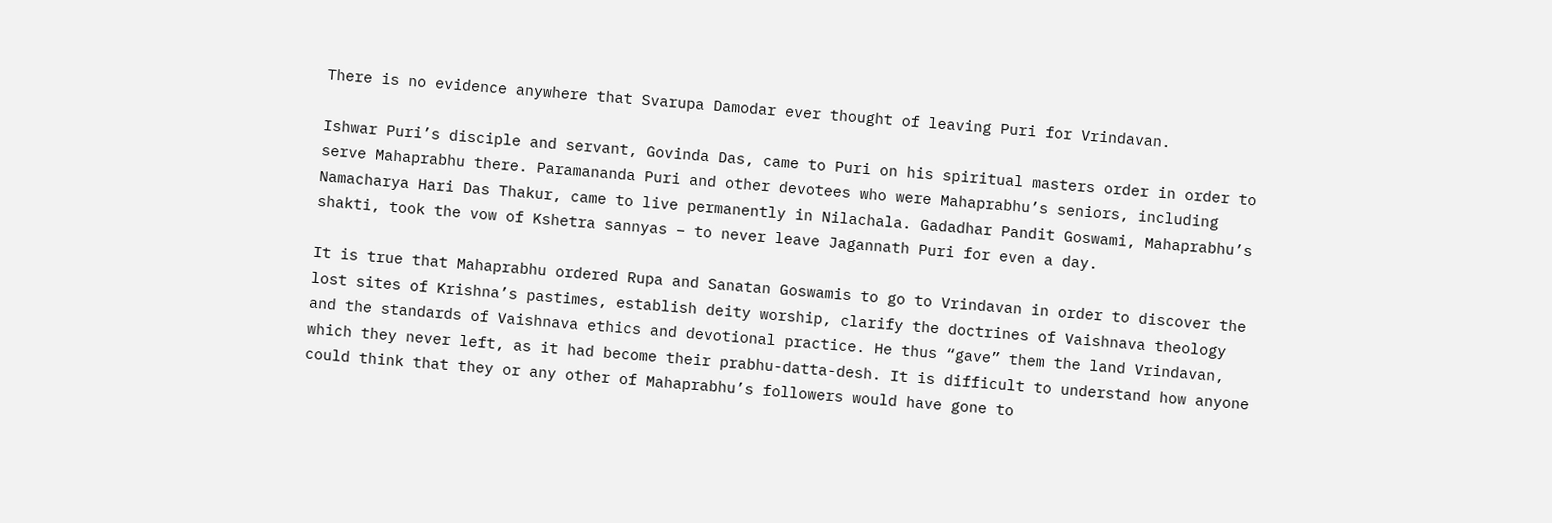There is no evidence anywhere that Svarupa Damodar ever thought of leaving Puri for Vrindavan.

Ishwar Puri’s disciple and servant, Govinda Das, came to Puri on his spiritual masters order in order to serve Mahaprabhu there. Paramananda Puri and other devotees who were Mahaprabhu’s seniors, including Namacharya Hari Das Thakur, came to live permanently in Nilachala. Gadadhar Pandit Goswami, Mahaprabhu’s shakti, took the vow of Kshetra sannyas – to never leave Jagannath Puri for even a day.

It is true that Mahaprabhu ordered Rupa and Sanatan Goswamis to go to Vrindavan in order to discover the lost sites of Krishna’s pastimes, establish deity worship, clarify the doctrines of Vaishnava theology and the standards of Vaishnava ethics and devotional practice. He thus “gave” them the land Vrindavan, which they never left, as it had become their prabhu-datta-desh. It is difficult to understand how anyone could think that they or any other of Mahaprabhu’s followers would have gone to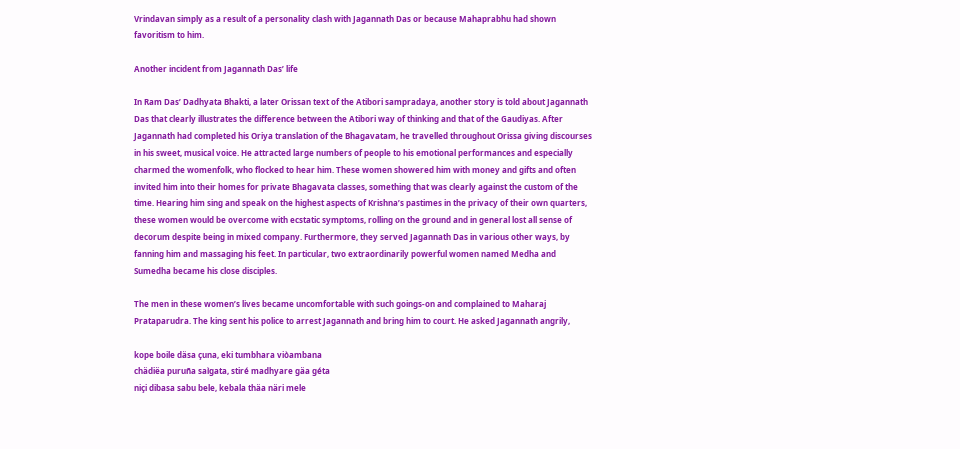Vrindavan simply as a result of a personality clash with Jagannath Das or because Mahaprabhu had shown favoritism to him.

Another incident from Jagannath Das’ life

In Ram Das’ Dadhyata Bhakti, a later Orissan text of the Atibori sampradaya, another story is told about Jagannath Das that clearly illustrates the difference between the Atibori way of thinking and that of the Gaudiyas. After Jagannath had completed his Oriya translation of the Bhagavatam, he travelled throughout Orissa giving discourses in his sweet, musical voice. He attracted large numbers of people to his emotional performances and especially charmed the womenfolk, who flocked to hear him. These women showered him with money and gifts and often invited him into their homes for private Bhagavata classes, something that was clearly against the custom of the time. Hearing him sing and speak on the highest aspects of Krishna’s pastimes in the privacy of their own quarters, these women would be overcome with ecstatic symptoms, rolling on the ground and in general lost all sense of decorum despite being in mixed company. Furthermore, they served Jagannath Das in various other ways, by fanning him and massaging his feet. In particular, two extraordinarily powerful women named Medha and Sumedha became his close disciples.

The men in these women’s lives became uncomfortable with such goings-on and complained to Maharaj Prataparudra. The king sent his police to arrest Jagannath and bring him to court. He asked Jagannath angrily,

kope boile däsa çuna, eki tumbhara viòambana
chädiëa puruña saìgata, stiré madhyare gäa géta
niçi dibasa sabu bele, kebala thäa näri mele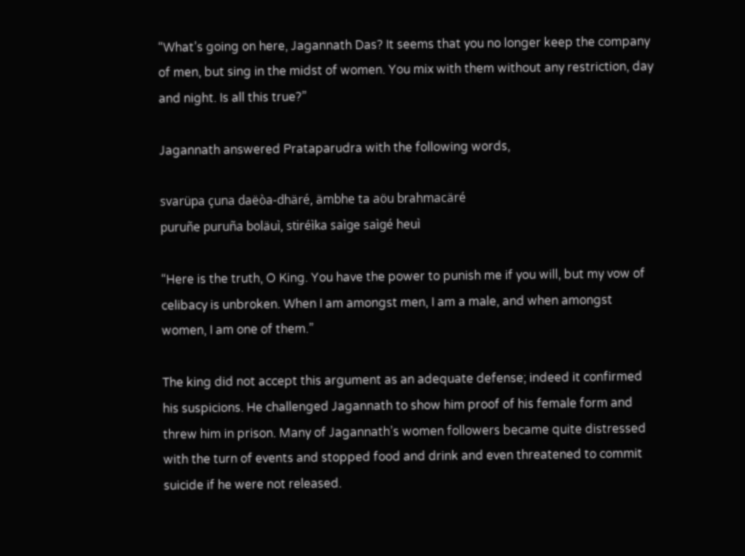“What’s going on here, Jagannath Das? It seems that you no longer keep the company of men, but sing in the midst of women. You mix with them without any restriction, day and night. Is all this true?”

Jagannath answered Prataparudra with the following words,

svarüpa çuna daëòa-dhäré, ämbhe ta aöu brahmacäré
puruñe puruña boläuì, stiréìka saìge saìgé heuì

“Here is the truth, O King. You have the power to punish me if you will, but my vow of celibacy is unbroken. When I am amongst men, I am a male, and when amongst women, I am one of them.”

The king did not accept this argument as an adequate defense; indeed it confirmed his suspicions. He challenged Jagannath to show him proof of his female form and threw him in prison. Many of Jagannath’s women followers became quite distressed with the turn of events and stopped food and drink and even threatened to commit suicide if he were not released.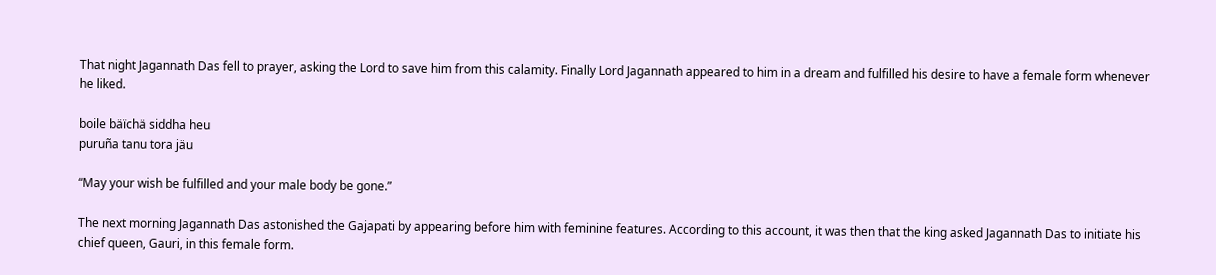That night Jagannath Das fell to prayer, asking the Lord to save him from this calamity. Finally Lord Jagannath appeared to him in a dream and fulfilled his desire to have a female form whenever he liked.

boile bäïchä siddha heu
puruña tanu tora jäu

“May your wish be fulfilled and your male body be gone.”

The next morning Jagannath Das astonished the Gajapati by appearing before him with feminine features. According to this account, it was then that the king asked Jagannath Das to initiate his chief queen, Gauri, in this female form.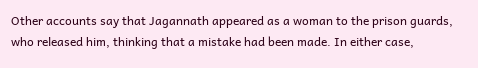Other accounts say that Jagannath appeared as a woman to the prison guards, who released him, thinking that a mistake had been made. In either case,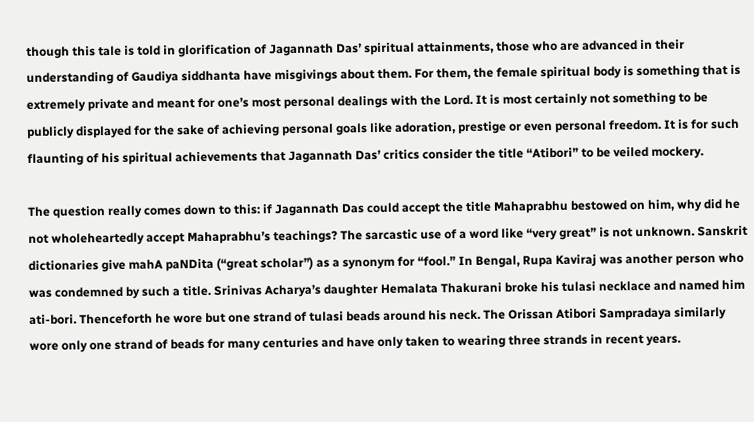though this tale is told in glorification of Jagannath Das’ spiritual attainments, those who are advanced in their understanding of Gaudiya siddhanta have misgivings about them. For them, the female spiritual body is something that is extremely private and meant for one’s most personal dealings with the Lord. It is most certainly not something to be publicly displayed for the sake of achieving personal goals like adoration, prestige or even personal freedom. It is for such flaunting of his spiritual achievements that Jagannath Das’ critics consider the title “Atibori” to be veiled mockery.

The question really comes down to this: if Jagannath Das could accept the title Mahaprabhu bestowed on him, why did he not wholeheartedly accept Mahaprabhu’s teachings? The sarcastic use of a word like “very great” is not unknown. Sanskrit dictionaries give mahA paNDita (“great scholar”) as a synonym for “fool.” In Bengal, Rupa Kaviraj was another person who was condemned by such a title. Srinivas Acharya’s daughter Hemalata Thakurani broke his tulasi necklace and named him ati-bori. Thenceforth he wore but one strand of tulasi beads around his neck. The Orissan Atibori Sampradaya similarly wore only one strand of beads for many centuries and have only taken to wearing three strands in recent years.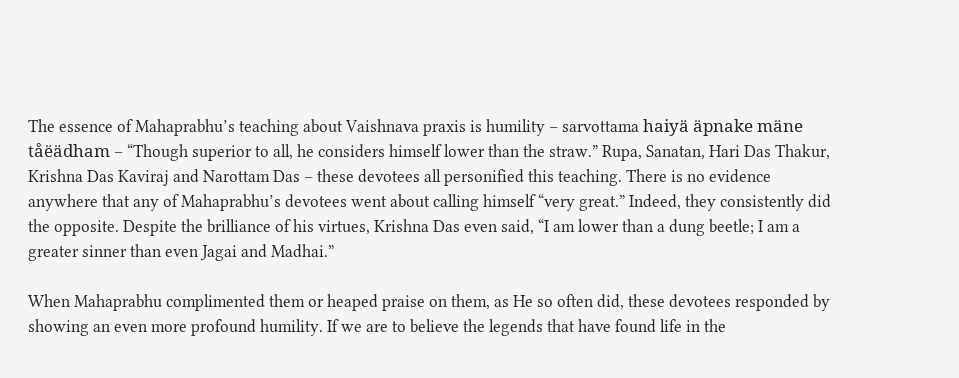The essence of Mahaprabhu’s teaching about Vaishnava praxis is humility – sarvottama haiyä äpnake mäne tåëädham – “Though superior to all, he considers himself lower than the straw.” Rupa, Sanatan, Hari Das Thakur, Krishna Das Kaviraj and Narottam Das – these devotees all personified this teaching. There is no evidence anywhere that any of Mahaprabhu’s devotees went about calling himself “very great.” Indeed, they consistently did the opposite. Despite the brilliance of his virtues, Krishna Das even said, “I am lower than a dung beetle; I am a greater sinner than even Jagai and Madhai.”

When Mahaprabhu complimented them or heaped praise on them, as He so often did, these devotees responded by showing an even more profound humility. If we are to believe the legends that have found life in the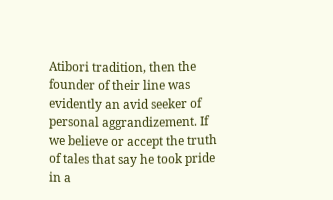Atibori tradition, then the founder of their line was evidently an avid seeker of personal aggrandizement. If we believe or accept the truth of tales that say he took pride in a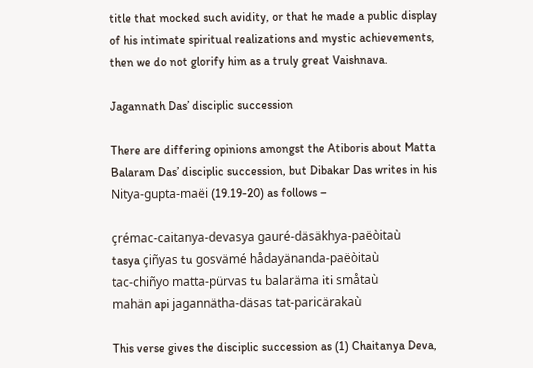title that mocked such avidity, or that he made a public display of his intimate spiritual realizations and mystic achievements, then we do not glorify him as a truly great Vaishnava.

Jagannath Das’ disciplic succession

There are differing opinions amongst the Atiboris about Matta Balaram Das’ disciplic succession, but Dibakar Das writes in his Nitya-gupta-maëi (19.19-20) as follows –

çrémac-caitanya-devasya gauré-däsäkhya-paëòitaù
tasya çiñyas tu gosvämé hådayänanda-paëòitaù
tac-chiñyo matta-pürvas tu balaräma iti småtaù
mahän api jagannätha-däsas tat-paricärakaù

This verse gives the disciplic succession as (1) Chaitanya Deva,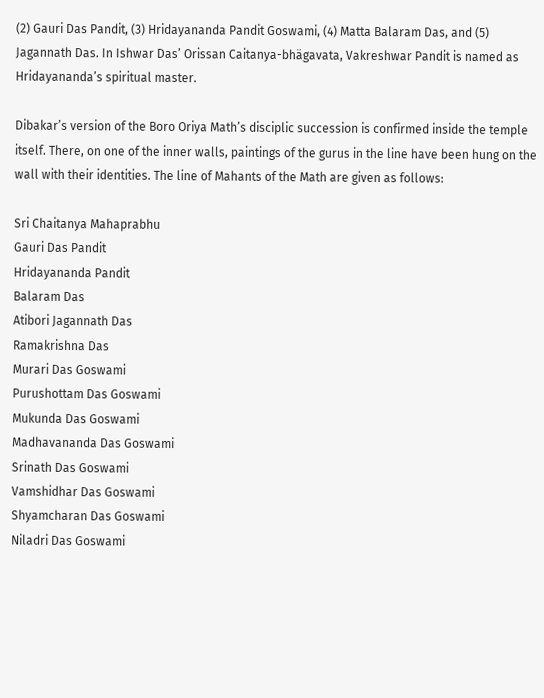(2) Gauri Das Pandit, (3) Hridayananda Pandit Goswami, (4) Matta Balaram Das, and (5) Jagannath Das. In Ishwar Das’ Orissan Caitanya-bhägavata, Vakreshwar Pandit is named as Hridayananda’s spiritual master.

Dibakar’s version of the Boro Oriya Math’s disciplic succession is confirmed inside the temple itself. There, on one of the inner walls, paintings of the gurus in the line have been hung on the wall with their identities. The line of Mahants of the Math are given as follows:

Sri Chaitanya Mahaprabhu
Gauri Das Pandit
Hridayananda Pandit
Balaram Das
Atibori Jagannath Das
Ramakrishna Das
Murari Das Goswami
Purushottam Das Goswami
Mukunda Das Goswami
Madhavananda Das Goswami
Srinath Das Goswami
Vamshidhar Das Goswami
Shyamcharan Das Goswami
Niladri Das Goswami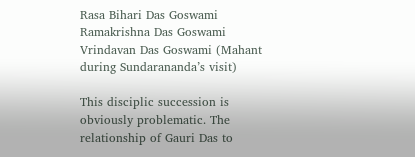Rasa Bihari Das Goswami
Ramakrishna Das Goswami
Vrindavan Das Goswami (Mahant during Sundarananda’s visit)

This disciplic succession is obviously problematic. The relationship of Gauri Das to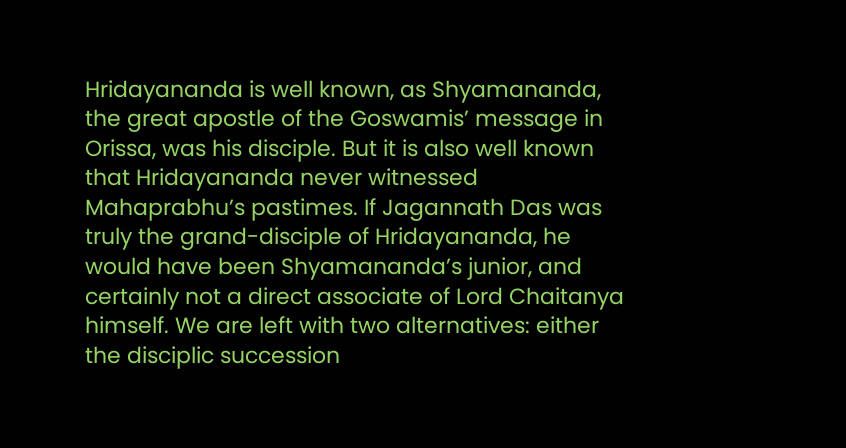Hridayananda is well known, as Shyamananda, the great apostle of the Goswamis’ message in Orissa, was his disciple. But it is also well known that Hridayananda never witnessed Mahaprabhu’s pastimes. If Jagannath Das was truly the grand-disciple of Hridayananda, he would have been Shyamananda’s junior, and certainly not a direct associate of Lord Chaitanya himself. We are left with two alternatives: either the disciplic succession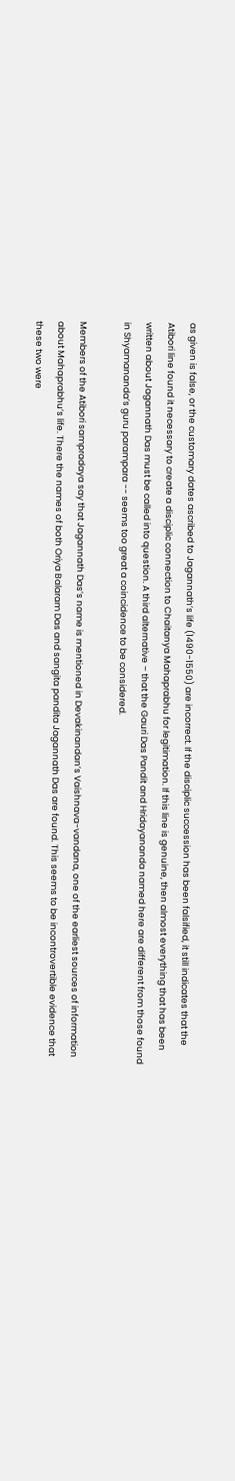as given is false, or the customary dates ascribed to Jagannath’s life (1490-1550) are incorrect. If the disciplic succession has been falsified, it still indicates that the Atibori line found it necessary to create a disciplic connection to Chaitanya Mahaprabhu for legitimation. If this line is genuine, then almost everything that has been written about Jagannath Das must be called into question. A third alternative – that the Gauri Das Pandit and Hridayananda named here are different from those found in Shyamananda’s guru parampara -- seems too great a coincidence to be considered.

Members of the Atibori sampradaya say that Jagannath Das’s name is mentioned in Devakinandan’s Vaishnava-vandana, one of the earliest sources of information about Mahaprabhu’s life. There the names of both Oriya Balaram Das and sangita pandita Jagannath Das are found. This seems to be incontrovertible evidence that these two were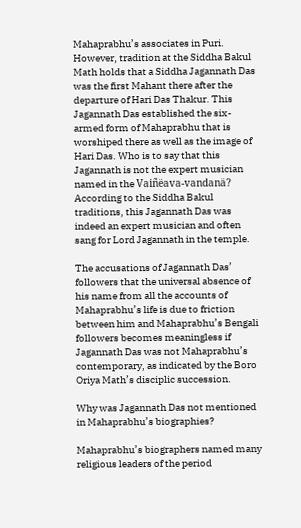Mahaprabhu’s associates in Puri. However, tradition at the Siddha Bakul Math holds that a Siddha Jagannath Das was the first Mahant there after the departure of Hari Das Thakur. This Jagannath Das established the six-armed form of Mahaprabhu that is worshiped there as well as the image of Hari Das. Who is to say that this Jagannath is not the expert musician named in the Vaiñëava-vandanä? According to the Siddha Bakul traditions, this Jagannath Das was indeed an expert musician and often sang for Lord Jagannath in the temple.

The accusations of Jagannath Das’ followers that the universal absence of his name from all the accounts of Mahaprabhu’s life is due to friction between him and Mahaprabhu’s Bengali followers becomes meaningless if Jagannath Das was not Mahaprabhu’s contemporary, as indicated by the Boro Oriya Math’s disciplic succession.

Why was Jagannath Das not mentioned in Mahaprabhu’s biographies?

Mahaprabhu’s biographers named many religious leaders of the period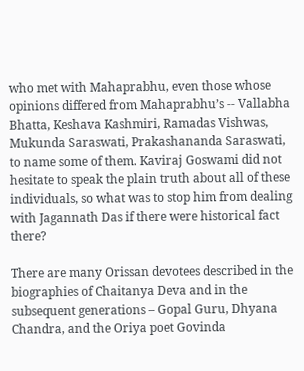who met with Mahaprabhu, even those whose opinions differed from Mahaprabhu’s -- Vallabha Bhatta, Keshava Kashmiri, Ramadas Vishwas, Mukunda Saraswati, Prakashananda Saraswati, to name some of them. Kaviraj Goswami did not hesitate to speak the plain truth about all of these individuals, so what was to stop him from dealing with Jagannath Das if there were historical fact there?

There are many Orissan devotees described in the biographies of Chaitanya Deva and in the subsequent generations – Gopal Guru, Dhyana Chandra, and the Oriya poet Govinda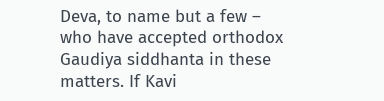Deva, to name but a few – who have accepted orthodox Gaudiya siddhanta in these matters. If Kavi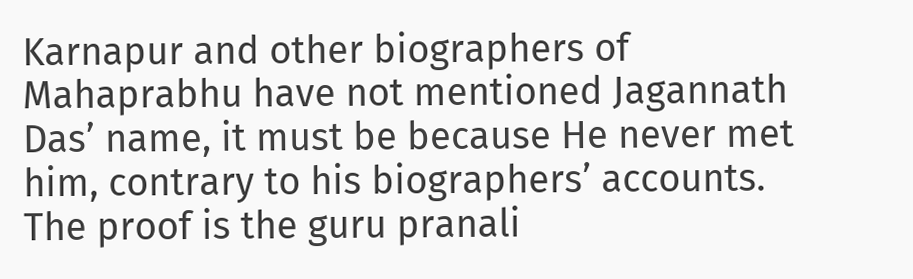Karnapur and other biographers of Mahaprabhu have not mentioned Jagannath Das’ name, it must be because He never met him, contrary to his biographers’ accounts. The proof is the guru pranali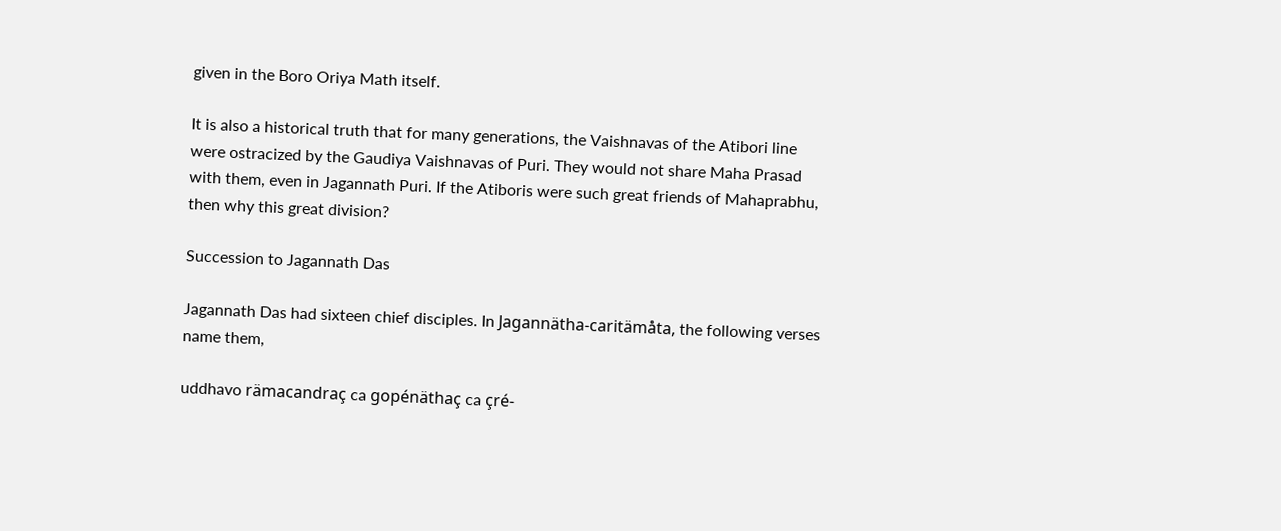given in the Boro Oriya Math itself.

It is also a historical truth that for many generations, the Vaishnavas of the Atibori line were ostracized by the Gaudiya Vaishnavas of Puri. They would not share Maha Prasad with them, even in Jagannath Puri. If the Atiboris were such great friends of Mahaprabhu, then why this great division?

Succession to Jagannath Das

Jagannath Das had sixteen chief disciples. In Jagannätha-caritämåta, the following verses name them,

uddhavo rämacandraç ca gopénäthaç ca çré-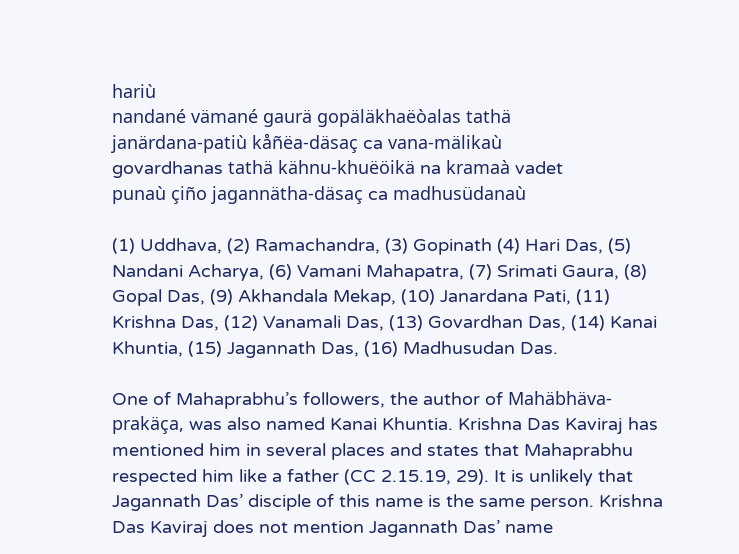hariù
nandané vämané gaurä gopäläkhaëòalas tathä
janärdana-patiù kåñëa-däsaç ca vana-mälikaù
govardhanas tathä kähnu-khuëöikä na kramaà vadet
punaù çiño jagannätha-däsaç ca madhusüdanaù

(1) Uddhava, (2) Ramachandra, (3) Gopinath (4) Hari Das, (5) Nandani Acharya, (6) Vamani Mahapatra, (7) Srimati Gaura, (8) Gopal Das, (9) Akhandala Mekap, (10) Janardana Pati, (11) Krishna Das, (12) Vanamali Das, (13) Govardhan Das, (14) Kanai Khuntia, (15) Jagannath Das, (16) Madhusudan Das.

One of Mahaprabhu’s followers, the author of Mahäbhäva-prakäça, was also named Kanai Khuntia. Krishna Das Kaviraj has mentioned him in several places and states that Mahaprabhu respected him like a father (CC 2.15.19, 29). It is unlikely that Jagannath Das’ disciple of this name is the same person. Krishna Das Kaviraj does not mention Jagannath Das’ name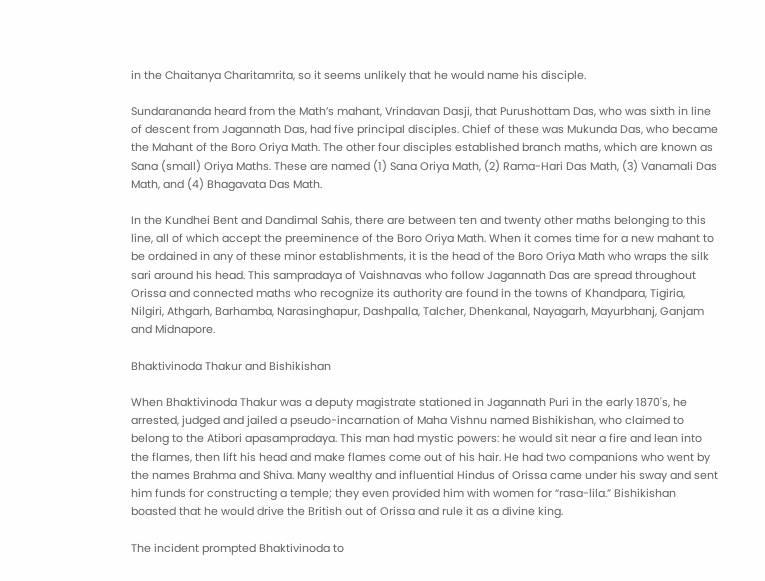in the Chaitanya Charitamrita, so it seems unlikely that he would name his disciple.

Sundarananda heard from the Math’s mahant, Vrindavan Dasji, that Purushottam Das, who was sixth in line of descent from Jagannath Das, had five principal disciples. Chief of these was Mukunda Das, who became the Mahant of the Boro Oriya Math. The other four disciples established branch maths, which are known as Sana (small) Oriya Maths. These are named (1) Sana Oriya Math, (2) Rama-Hari Das Math, (3) Vanamali Das Math, and (4) Bhagavata Das Math.

In the Kundhei Bent and Dandimal Sahis, there are between ten and twenty other maths belonging to this line, all of which accept the preeminence of the Boro Oriya Math. When it comes time for a new mahant to be ordained in any of these minor establishments, it is the head of the Boro Oriya Math who wraps the silk sari around his head. This sampradaya of Vaishnavas who follow Jagannath Das are spread throughout Orissa and connected maths who recognize its authority are found in the towns of Khandpara, Tigiria, Nilgiri, Athgarh, Barhamba, Narasinghapur, Dashpalla, Talcher, Dhenkanal, Nayagarh, Mayurbhanj, Ganjam and Midnapore.

Bhaktivinoda Thakur and Bishikishan

When Bhaktivinoda Thakur was a deputy magistrate stationed in Jagannath Puri in the early 1870's, he arrested, judged and jailed a pseudo-incarnation of Maha Vishnu named Bishikishan, who claimed to belong to the Atibori apasampradaya. This man had mystic powers: he would sit near a fire and lean into the flames, then lift his head and make flames come out of his hair. He had two companions who went by the names Brahma and Shiva. Many wealthy and influential Hindus of Orissa came under his sway and sent him funds for constructing a temple; they even provided him with women for “rasa-lila.” Bishikishan boasted that he would drive the British out of Orissa and rule it as a divine king.

The incident prompted Bhaktivinoda to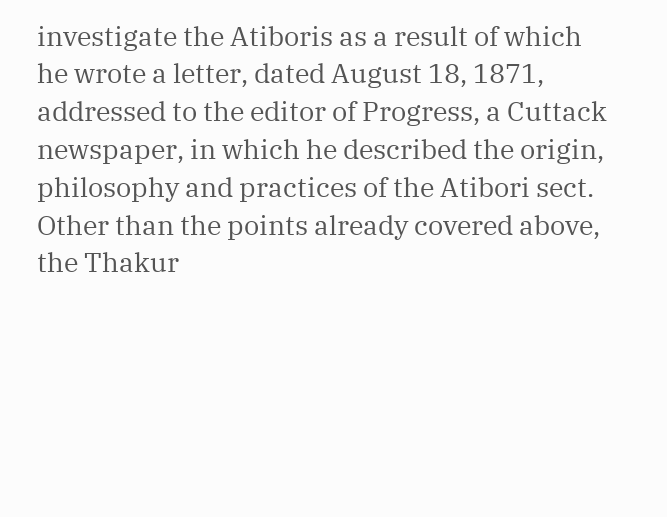investigate the Atiboris as a result of which he wrote a letter, dated August 18, 1871, addressed to the editor of Progress, a Cuttack newspaper, in which he described the origin, philosophy and practices of the Atibori sect. Other than the points already covered above, the Thakur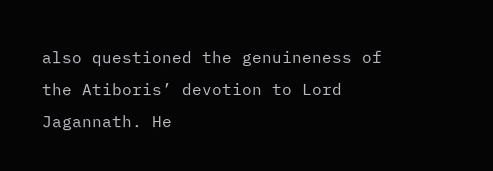also questioned the genuineness of the Atiboris’ devotion to Lord Jagannath. He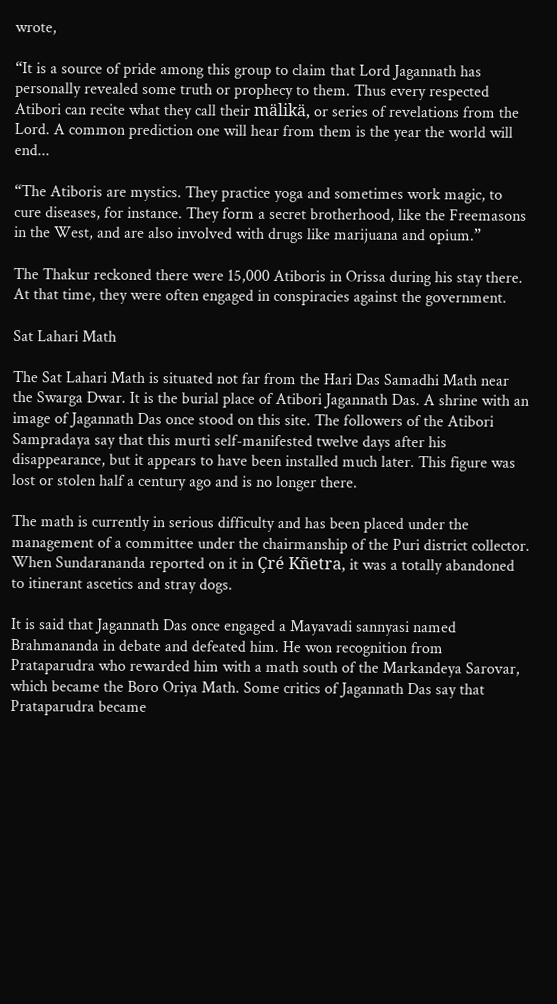wrote,

“It is a source of pride among this group to claim that Lord Jagannath has personally revealed some truth or prophecy to them. Thus every respected Atibori can recite what they call their mälikä, or series of revelations from the Lord. A common prediction one will hear from them is the year the world will end...

“The Atiboris are mystics. They practice yoga and sometimes work magic, to cure diseases, for instance. They form a secret brotherhood, like the Freemasons in the West, and are also involved with drugs like marijuana and opium.”

The Thakur reckoned there were 15,000 Atiboris in Orissa during his stay there. At that time, they were often engaged in conspiracies against the government.

Sat Lahari Math

The Sat Lahari Math is situated not far from the Hari Das Samadhi Math near the Swarga Dwar. It is the burial place of Atibori Jagannath Das. A shrine with an image of Jagannath Das once stood on this site. The followers of the Atibori Sampradaya say that this murti self-manifested twelve days after his disappearance, but it appears to have been installed much later. This figure was lost or stolen half a century ago and is no longer there.

The math is currently in serious difficulty and has been placed under the management of a committee under the chairmanship of the Puri district collector. When Sundarananda reported on it in Çré Kñetra, it was a totally abandoned to itinerant ascetics and stray dogs.

It is said that Jagannath Das once engaged a Mayavadi sannyasi named Brahmananda in debate and defeated him. He won recognition from Prataparudra who rewarded him with a math south of the Markandeya Sarovar, which became the Boro Oriya Math. Some critics of Jagannath Das say that Prataparudra became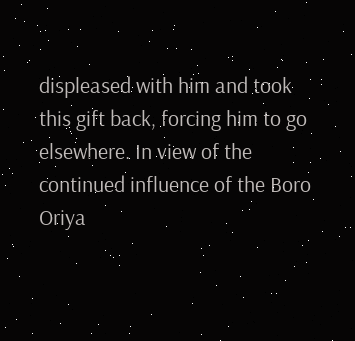displeased with him and took this gift back, forcing him to go elsewhere. In view of the continued influence of the Boro Oriya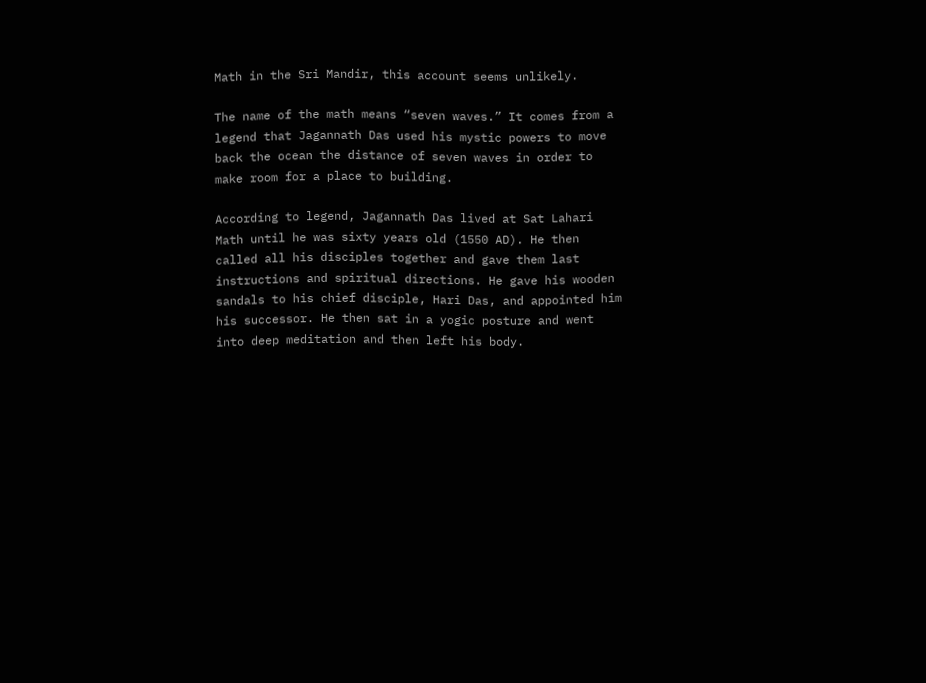Math in the Sri Mandir, this account seems unlikely.

The name of the math means “seven waves.” It comes from a legend that Jagannath Das used his mystic powers to move back the ocean the distance of seven waves in order to make room for a place to building.

According to legend, Jagannath Das lived at Sat Lahari Math until he was sixty years old (1550 AD). He then called all his disciples together and gave them last instructions and spiritual directions. He gave his wooden sandals to his chief disciple, Hari Das, and appointed him his successor. He then sat in a yogic posture and went into deep meditation and then left his body.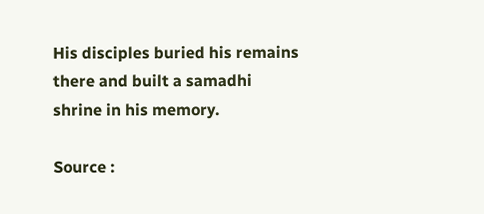His disciples buried his remains there and built a samadhi shrine in his memory.

Source :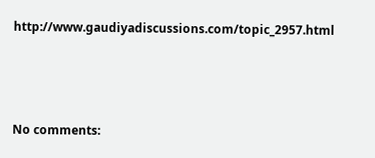http://www.gaudiyadiscussions.com/topic_2957.html



No comments: